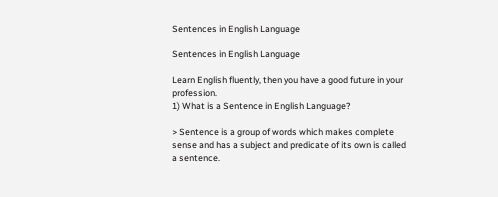Sentences in English Language

Sentences in English Language

Learn English fluently, then you have a good future in your profession.
1) What is a Sentence in English Language?

> Sentence is a group of words which makes complete sense and has a subject and predicate of its own is called a sentence.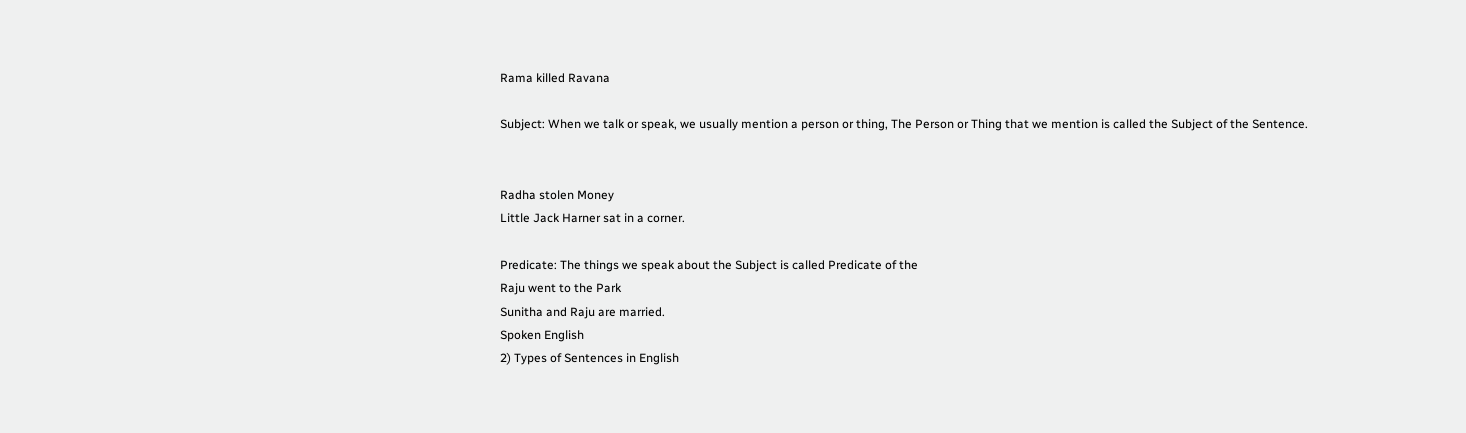Rama killed Ravana

Subject: When we talk or speak, we usually mention a person or thing, The Person or Thing that we mention is called the Subject of the Sentence.


Radha stolen Money
Little Jack Harner sat in a corner.

Predicate: The things we speak about the Subject is called Predicate of the
Raju went to the Park
Sunitha and Raju are married.
Spoken English
2) Types of Sentences in English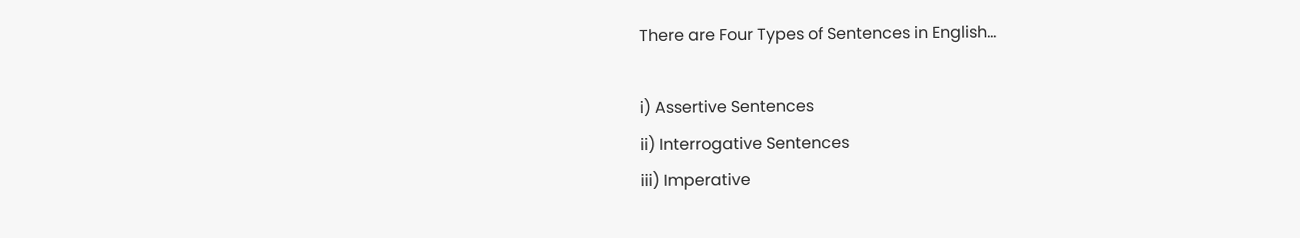There are Four Types of Sentences in English...

i) Assertive Sentences
ii) Interrogative Sentences
iii) Imperative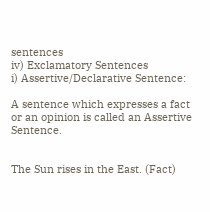sentences
iv) Exclamatory Sentences
i) Assertive/Declarative Sentence:

A sentence which expresses a fact or an opinion is called an Assertive Sentence.


The Sun rises in the East. (Fact)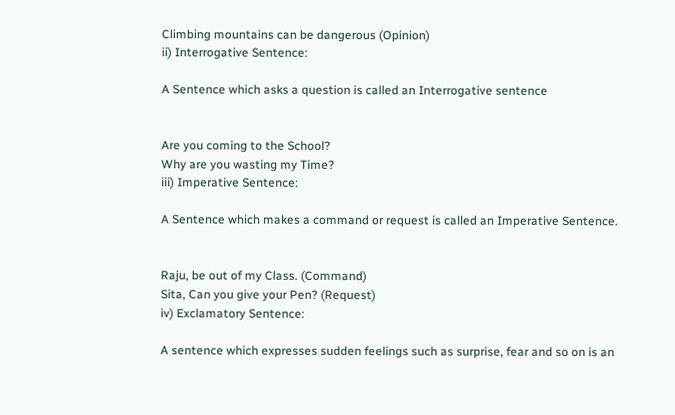Climbing mountains can be dangerous (Opinion)
ii) Interrogative Sentence:

A Sentence which asks a question is called an Interrogative sentence


Are you coming to the School?
Why are you wasting my Time?
iii) Imperative Sentence:

A Sentence which makes a command or request is called an Imperative Sentence.


Raju, be out of my Class. (Command)
Sita, Can you give your Pen? (Request)
iv) Exclamatory Sentence:

A sentence which expresses sudden feelings such as surprise, fear and so on is an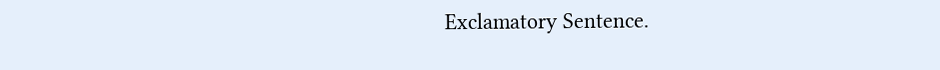Exclamatory Sentence.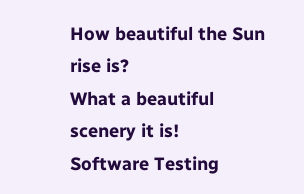How beautiful the Sun rise is?
What a beautiful scenery it is!
Software Testing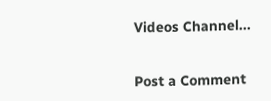Videos Channel...


Post a Comment